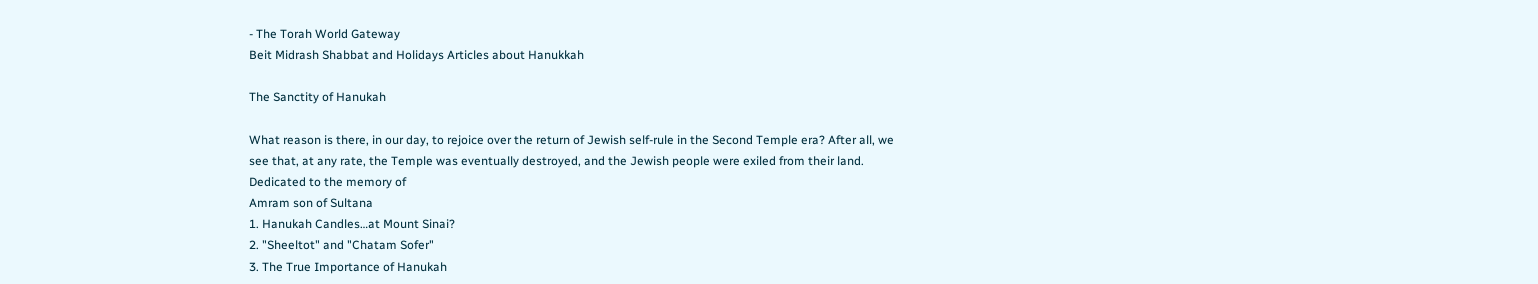- The Torah World Gateway
Beit Midrash Shabbat and Holidays Articles about Hanukkah

The Sanctity of Hanukah

What reason is there, in our day, to rejoice over the return of Jewish self-rule in the Second Temple era? After all, we see that, at any rate, the Temple was eventually destroyed, and the Jewish people were exiled from their land.
Dedicated to the memory of
Amram son of Sultana
1. Hanukah Candles…at Mount Sinai?
2. "Sheeltot" and "Chatam Sofer"
3. The True Importance of Hanukah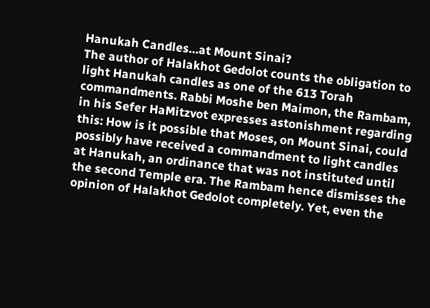Hanukah Candles…at Mount Sinai?
The author of Halakhot Gedolot counts the obligation to light Hanukah candles as one of the 613 Torah commandments. Rabbi Moshe ben Maimon, the Rambam, in his Sefer HaMitzvot expresses astonishment regarding this: How is it possible that Moses, on Mount Sinai, could possibly have received a commandment to light candles at Hanukah, an ordinance that was not instituted until the second Temple era. The Rambam hence dismisses the opinion of Halakhot Gedolot completely. Yet, even the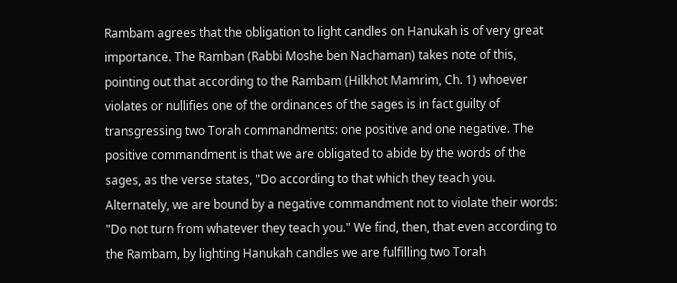Rambam agrees that the obligation to light candles on Hanukah is of very great importance. The Ramban (Rabbi Moshe ben Nachaman) takes note of this, pointing out that according to the Rambam (Hilkhot Mamrim, Ch. 1) whoever violates or nullifies one of the ordinances of the sages is in fact guilty of transgressing two Torah commandments: one positive and one negative. The positive commandment is that we are obligated to abide by the words of the sages, as the verse states, "Do according to that which they teach you. Alternately, we are bound by a negative commandment not to violate their words: "Do not turn from whatever they teach you." We find, then, that even according to the Rambam, by lighting Hanukah candles we are fulfilling two Torah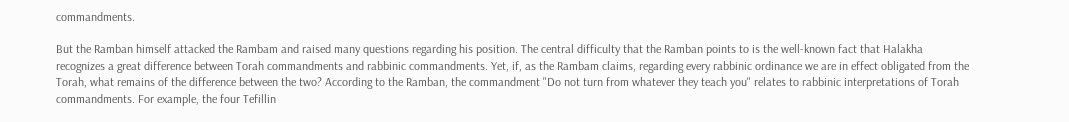commandments.

But the Ramban himself attacked the Rambam and raised many questions regarding his position. The central difficulty that the Ramban points to is the well-known fact that Halakha recognizes a great difference between Torah commandments and rabbinic commandments. Yet, if, as the Rambam claims, regarding every rabbinic ordinance we are in effect obligated from the Torah, what remains of the difference between the two? According to the Ramban, the commandment "Do not turn from whatever they teach you" relates to rabbinic interpretations of Torah commandments. For example, the four Tefillin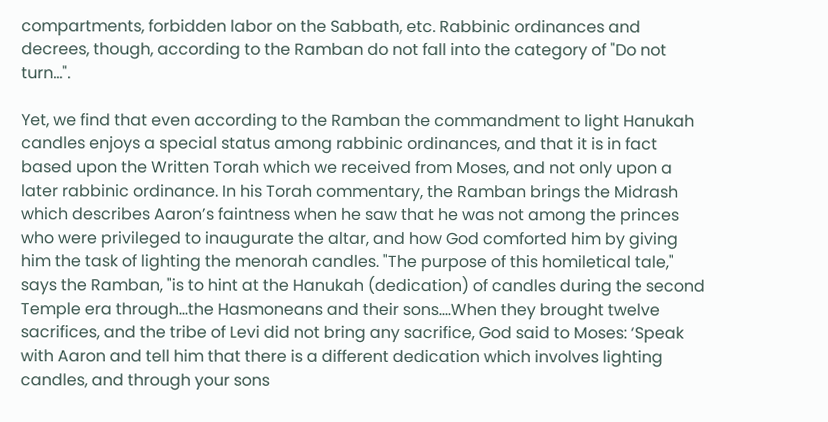compartments, forbidden labor on the Sabbath, etc. Rabbinic ordinances and decrees, though, according to the Ramban do not fall into the category of "Do not turn…".

Yet, we find that even according to the Ramban the commandment to light Hanukah candles enjoys a special status among rabbinic ordinances, and that it is in fact based upon the Written Torah which we received from Moses, and not only upon a later rabbinic ordinance. In his Torah commentary, the Ramban brings the Midrash which describes Aaron’s faintness when he saw that he was not among the princes who were privileged to inaugurate the altar, and how God comforted him by giving him the task of lighting the menorah candles. "The purpose of this homiletical tale," says the Ramban, "is to hint at the Hanukah (dedication) of candles during the second Temple era through…the Hasmoneans and their sons….When they brought twelve sacrifices, and the tribe of Levi did not bring any sacrifice, God said to Moses: ‘Speak with Aaron and tell him that there is a different dedication which involves lighting candles, and through your sons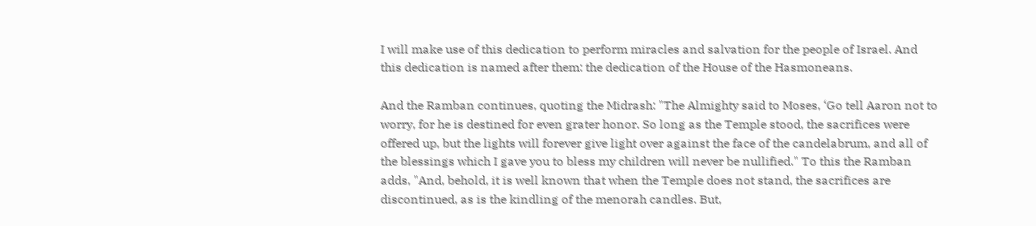I will make use of this dedication to perform miracles and salvation for the people of Israel. And this dedication is named after them: the dedication of the House of the Hasmoneans.

And the Ramban continues, quoting the Midrash: "The Almighty said to Moses, ‘Go tell Aaron not to worry, for he is destined for even grater honor. So long as the Temple stood, the sacrifices were offered up, but the lights will forever give light over against the face of the candelabrum, and all of the blessings which I gave you to bless my children will never be nullified." To this the Ramban adds, "And, behold, it is well known that when the Temple does not stand, the sacrifices are discontinued, as is the kindling of the menorah candles. But,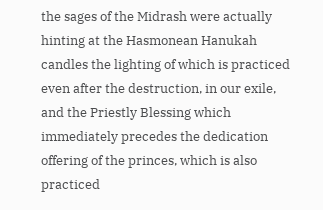the sages of the Midrash were actually hinting at the Hasmonean Hanukah candles the lighting of which is practiced even after the destruction, in our exile, and the Priestly Blessing which immediately precedes the dedication offering of the princes, which is also practiced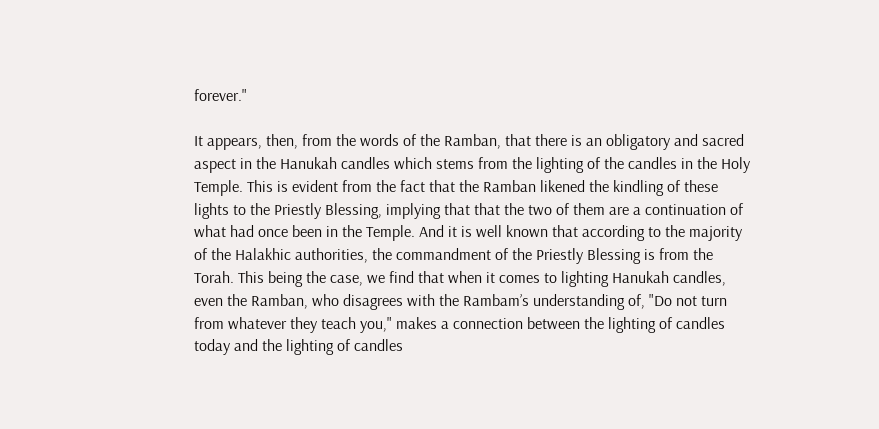forever."

It appears, then, from the words of the Ramban, that there is an obligatory and sacred aspect in the Hanukah candles which stems from the lighting of the candles in the Holy Temple. This is evident from the fact that the Ramban likened the kindling of these lights to the Priestly Blessing, implying that that the two of them are a continuation of what had once been in the Temple. And it is well known that according to the majority of the Halakhic authorities, the commandment of the Priestly Blessing is from the Torah. This being the case, we find that when it comes to lighting Hanukah candles, even the Ramban, who disagrees with the Rambam’s understanding of, "Do not turn from whatever they teach you," makes a connection between the lighting of candles today and the lighting of candles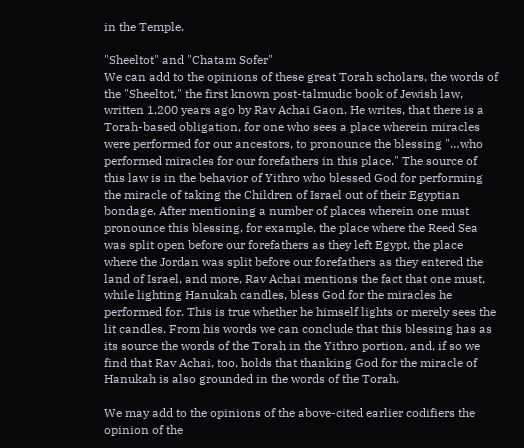in the Temple.

"Sheeltot" and "Chatam Sofer"
We can add to the opinions of these great Torah scholars, the words of the "Sheeltot," the first known post-talmudic book of Jewish law, written 1,200 years ago by Rav Achai Gaon. He writes, that there is a Torah-based obligation, for one who sees a place wherein miracles were performed for our ancestors, to pronounce the blessing "…who performed miracles for our forefathers in this place." The source of this law is in the behavior of Yithro who blessed God for performing the miracle of taking the Children of Israel out of their Egyptian bondage. After mentioning a number of places wherein one must pronounce this blessing, for example, the place where the Reed Sea was split open before our forefathers as they left Egypt, the place where the Jordan was split before our forefathers as they entered the land of Israel, and more, Rav Achai mentions the fact that one must, while lighting Hanukah candles, bless God for the miracles he performed for. This is true whether he himself lights or merely sees the lit candles. From his words we can conclude that this blessing has as its source the words of the Torah in the Yithro portion, and, if so we find that Rav Achai, too, holds that thanking God for the miracle of Hanukah is also grounded in the words of the Torah.

We may add to the opinions of the above-cited earlier codifiers the opinion of the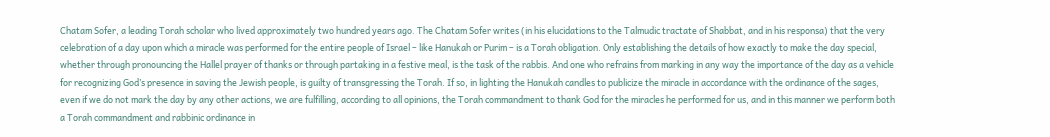Chatam Sofer, a leading Torah scholar who lived approximately two hundred years ago. The Chatam Sofer writes (in his elucidations to the Talmudic tractate of Shabbat, and in his responsa) that the very celebration of a day upon which a miracle was performed for the entire people of Israel – like Hanukah or Purim – is a Torah obligation. Only establishing the details of how exactly to make the day special, whether through pronouncing the Hallel prayer of thanks or through partaking in a festive meal, is the task of the rabbis. And one who refrains from marking in any way the importance of the day as a vehicle for recognizing God’s presence in saving the Jewish people, is guilty of transgressing the Torah. If so, in lighting the Hanukah candles to publicize the miracle in accordance with the ordinance of the sages, even if we do not mark the day by any other actions, we are fulfilling, according to all opinions, the Torah commandment to thank God for the miracles he performed for us, and in this manner we perform both a Torah commandment and rabbinic ordinance in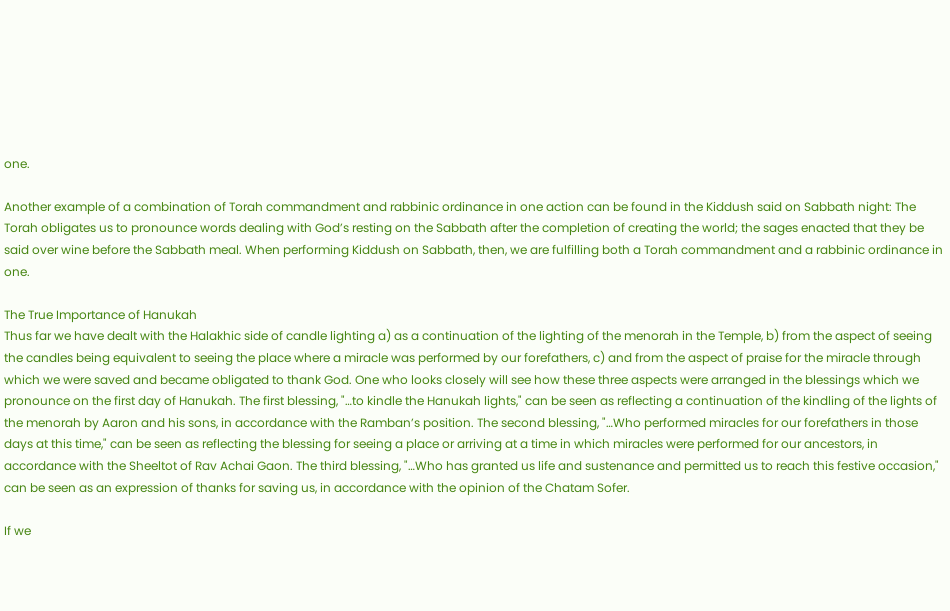one.

Another example of a combination of Torah commandment and rabbinic ordinance in one action can be found in the Kiddush said on Sabbath night: The Torah obligates us to pronounce words dealing with God’s resting on the Sabbath after the completion of creating the world; the sages enacted that they be said over wine before the Sabbath meal. When performing Kiddush on Sabbath, then, we are fulfilling both a Torah commandment and a rabbinic ordinance in one.

The True Importance of Hanukah
Thus far we have dealt with the Halakhic side of candle lighting a) as a continuation of the lighting of the menorah in the Temple, b) from the aspect of seeing the candles being equivalent to seeing the place where a miracle was performed by our forefathers, c) and from the aspect of praise for the miracle through which we were saved and became obligated to thank God. One who looks closely will see how these three aspects were arranged in the blessings which we pronounce on the first day of Hanukah. The first blessing, "…to kindle the Hanukah lights," can be seen as reflecting a continuation of the kindling of the lights of the menorah by Aaron and his sons, in accordance with the Ramban’s position. The second blessing, "…Who performed miracles for our forefathers in those days at this time," can be seen as reflecting the blessing for seeing a place or arriving at a time in which miracles were performed for our ancestors, in accordance with the Sheeltot of Rav Achai Gaon. The third blessing, "…Who has granted us life and sustenance and permitted us to reach this festive occasion," can be seen as an expression of thanks for saving us, in accordance with the opinion of the Chatam Sofer.

If we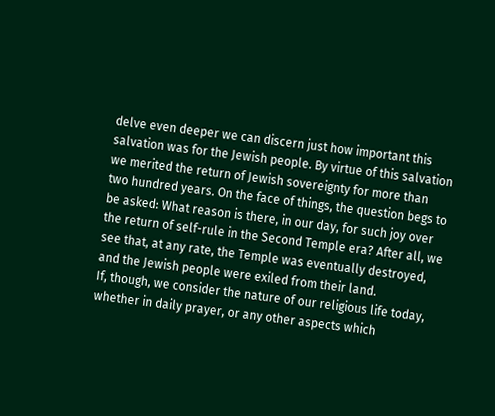delve even deeper we can discern just how important this salvation was for the Jewish people. By virtue of this salvation we merited the return of Jewish sovereignty for more than two hundred years. On the face of things, the question begs to be asked: What reason is there, in our day, for such joy over the return of self-rule in the Second Temple era? After all, we see that, at any rate, the Temple was eventually destroyed, and the Jewish people were exiled from their land.
If, though, we consider the nature of our religious life today, whether in daily prayer, or any other aspects which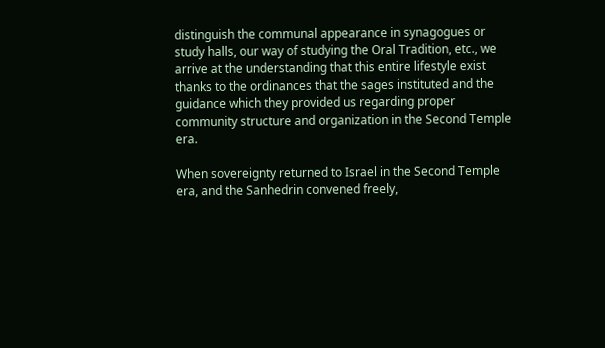distinguish the communal appearance in synagogues or study halls, our way of studying the Oral Tradition, etc., we arrive at the understanding that this entire lifestyle exist thanks to the ordinances that the sages instituted and the guidance which they provided us regarding proper community structure and organization in the Second Temple era.

When sovereignty returned to Israel in the Second Temple era, and the Sanhedrin convened freely,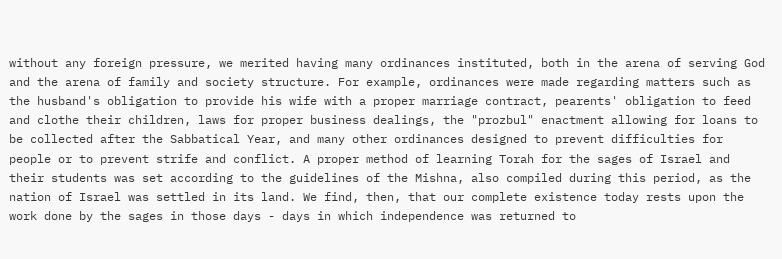without any foreign pressure, we merited having many ordinances instituted, both in the arena of serving God and the arena of family and society structure. For example, ordinances were made regarding matters such as the husband's obligation to provide his wife with a proper marriage contract, pearents' obligation to feed and clothe their children, laws for proper business dealings, the "prozbul" enactment allowing for loans to be collected after the Sabbatical Year, and many other ordinances designed to prevent difficulties for people or to prevent strife and conflict. A proper method of learning Torah for the sages of Israel and their students was set according to the guidelines of the Mishna, also compiled during this period, as the nation of Israel was settled in its land. We find, then, that our complete existence today rests upon the work done by the sages in those days - days in which independence was returned to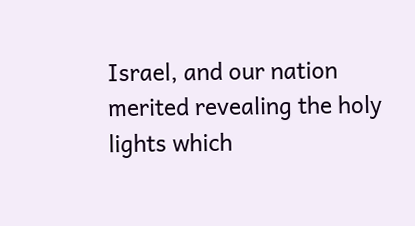Israel, and our nation merited revealing the holy lights which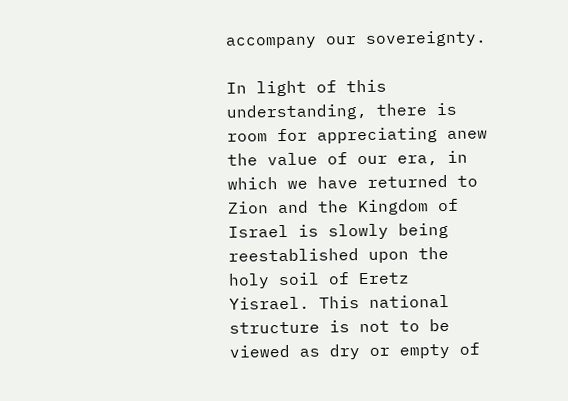accompany our sovereignty.

In light of this understanding, there is room for appreciating anew the value of our era, in which we have returned to Zion and the Kingdom of Israel is slowly being reestablished upon the holy soil of Eretz Yisrael. This national structure is not to be viewed as dry or empty of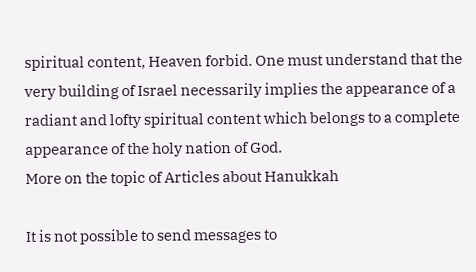spiritual content, Heaven forbid. One must understand that the very building of Israel necessarily implies the appearance of a radiant and lofty spiritual content which belongs to a complete appearance of the holy nation of God.
More on the topic of Articles about Hanukkah

It is not possible to send messages to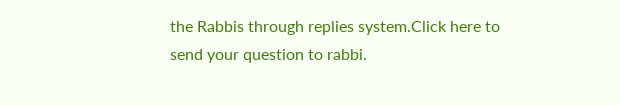the Rabbis through replies system.Click here to send your question to rabbi.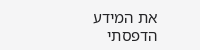את המידע הדפסתי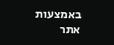באמצעות אתר